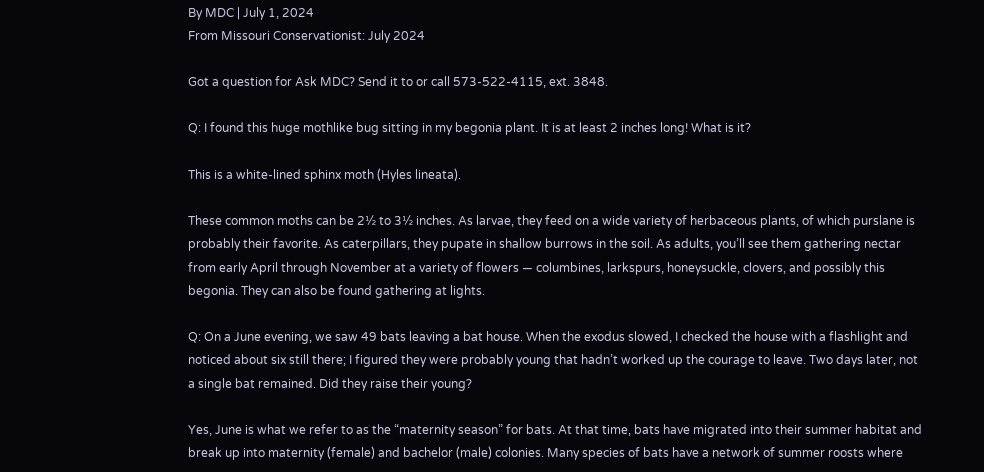By MDC | July 1, 2024
From Missouri Conservationist: July 2024

Got a question for Ask MDC? Send it to or call 573-522-4115, ext. 3848.

Q: I found this huge mothlike bug sitting in my begonia plant. It is at least 2 inches long! What is it?

This is a white-lined sphinx moth (Hyles lineata).

These common moths can be 2½ to 3½ inches. As larvae, they feed on a wide variety of herbaceous plants, of which purslane is probably their favorite. As caterpillars, they pupate in shallow burrows in the soil. As adults, you’ll see them gathering nectar from early April through November at a variety of flowers — columbines, larkspurs, honeysuckle, clovers, and possibly this begonia. They can also be found gathering at lights.

Q: On a June evening, we saw 49 bats leaving a bat house. When the exodus slowed, I checked the house with a flashlight and noticed about six still there; I figured they were probably young that hadn’t worked up the courage to leave. Two days later, not a single bat remained. Did they raise their young?

Yes, June is what we refer to as the “maternity season” for bats. At that time, bats have migrated into their summer habitat and break up into maternity (female) and bachelor (male) colonies. Many species of bats have a network of summer roosts where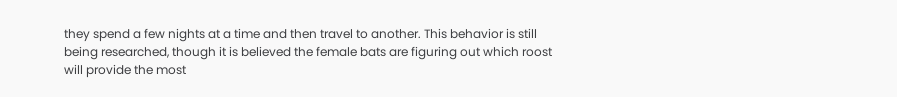they spend a few nights at a time and then travel to another. This behavior is still being researched, though it is believed the female bats are figuring out which roost will provide the most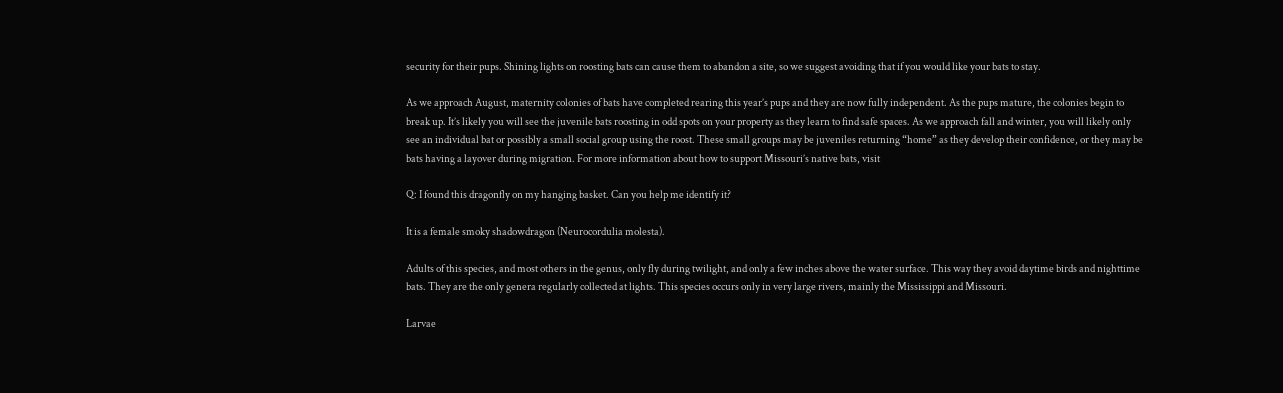security for their pups. Shining lights on roosting bats can cause them to abandon a site, so we suggest avoiding that if you would like your bats to stay.

As we approach August, maternity colonies of bats have completed rearing this year’s pups and they are now fully independent. As the pups mature, the colonies begin to break up. It’s likely you will see the juvenile bats roosting in odd spots on your property as they learn to find safe spaces. As we approach fall and winter, you will likely only see an individual bat or possibly a small social group using the roost. These small groups may be juveniles returning “home” as they develop their confidence, or they may be bats having a layover during migration. For more information about how to support Missouri’s native bats, visit

Q: I found this dragonfly on my hanging basket. Can you help me identify it?

It is a female smoky shadowdragon (Neurocordulia molesta).

Adults of this species, and most others in the genus, only fly during twilight, and only a few inches above the water surface. This way they avoid daytime birds and nighttime bats. They are the only genera regularly collected at lights. This species occurs only in very large rivers, mainly the Mississippi and Missouri.

Larvae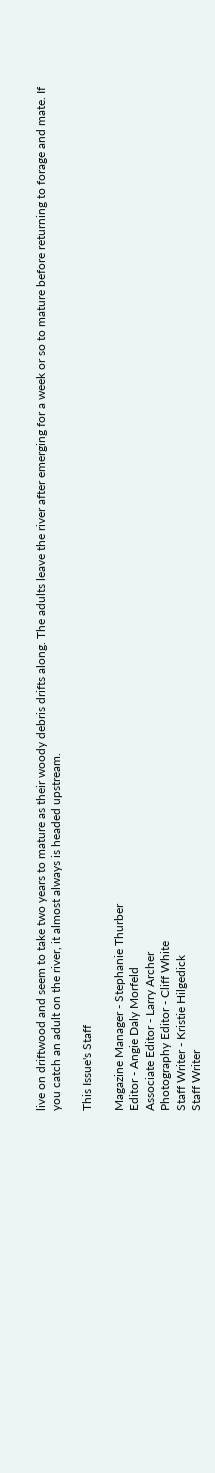live on driftwood and seem to take two years to mature as their woody debris drifts along. The adults leave the river after emerging for a week or so to mature before returning to forage and mate. If you catch an adult on the river, it almost always is headed upstream.

This Issue's Staff

Magazine Manager - Stephanie Thurber
Editor - Angie Daly Morfeld
Associate Editor - Larry Archer
Photography Editor - Cliff White
Staff Writer - Kristie Hilgedick
Staff Writer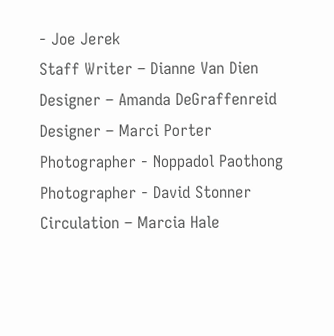- Joe Jerek
Staff Writer – Dianne Van Dien
Designer – Amanda DeGraffenreid
Designer – Marci Porter
Photographer - Noppadol Paothong
Photographer - David Stonner
Circulation – Marcia Hale